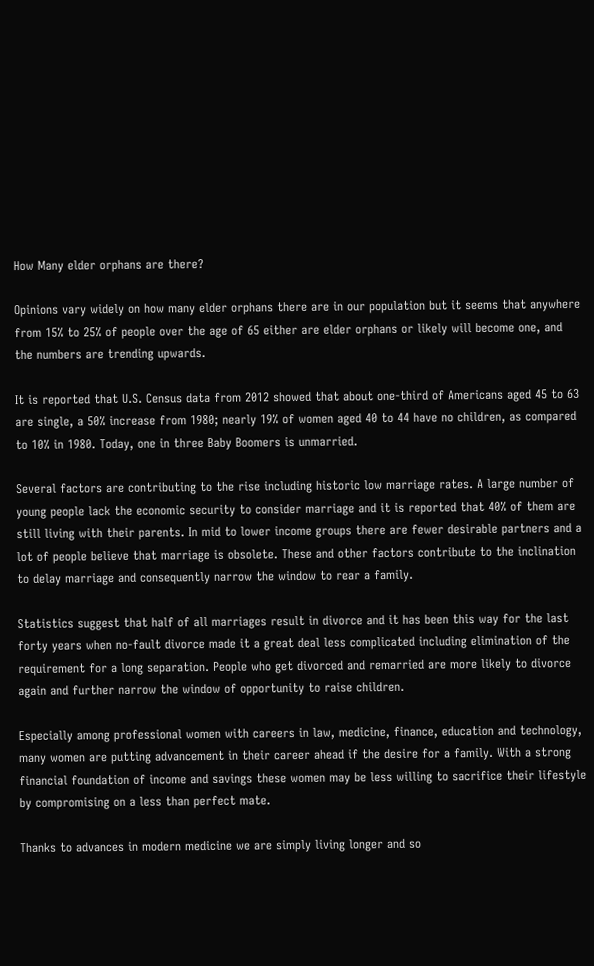How Many elder orphans are there?

Opinions vary widely on how many elder orphans there are in our population but it seems that anywhere from 15% to 25% of people over the age of 65 either are elder orphans or likely will become one, and the numbers are trending upwards.

It is reported that U.S. Census data from 2012 showed that about one-third of Americans aged 45 to 63 are single, a 50% increase from 1980; nearly 19% of women aged 40 to 44 have no children, as compared to 10% in 1980. Today, one in three Baby Boomers is unmarried.

Several factors are contributing to the rise including historic low marriage rates. A large number of young people lack the economic security to consider marriage and it is reported that 40% of them are still living with their parents. In mid to lower income groups there are fewer desirable partners and a lot of people believe that marriage is obsolete. These and other factors contribute to the inclination to delay marriage and consequently narrow the window to rear a family.

Statistics suggest that half of all marriages result in divorce and it has been this way for the last forty years when no-fault divorce made it a great deal less complicated including elimination of the requirement for a long separation. People who get divorced and remarried are more likely to divorce again and further narrow the window of opportunity to raise children.

Especially among professional women with careers in law, medicine, finance, education and technology, many women are putting advancement in their career ahead if the desire for a family. With a strong financial foundation of income and savings these women may be less willing to sacrifice their lifestyle by compromising on a less than perfect mate.

Thanks to advances in modern medicine we are simply living longer and so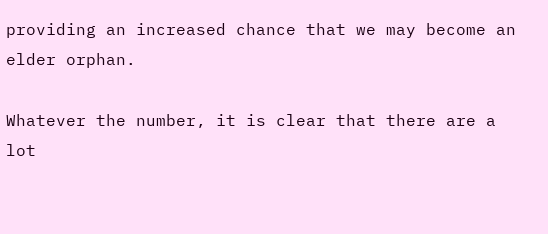providing an increased chance that we may become an elder orphan.

Whatever the number, it is clear that there are a lot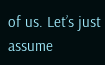of us. Let’s just assume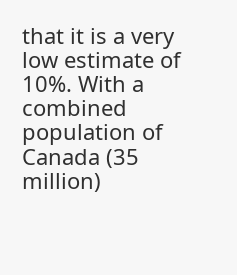that it is a very low estimate of 10%. With a combined population of Canada (35 million)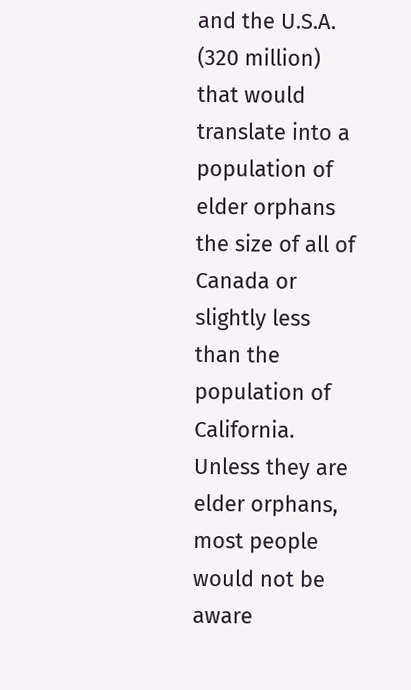and the U.S.A. (320 million) that would translate into a population of elder orphans the size of all of Canada or slightly less than the population of California. Unless they are elder orphans, most people would not be aware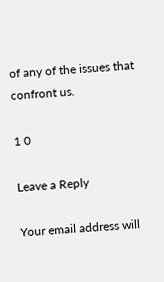of any of the issues that confront us.

1 0

Leave a Reply

Your email address will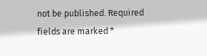not be published. Required fields are marked *